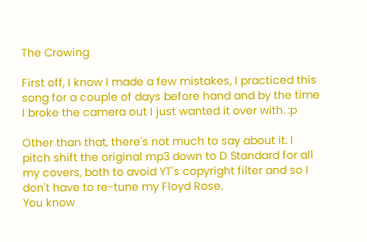The Crowing

First off, I know I made a few mistakes, I practiced this song for a couple of days before hand and by the time I broke the camera out I just wanted it over with. :p

Other than that, there's not much to say about it. I pitch shift the original mp3 down to D Standard for all my covers, both to avoid YT's copyright filter and so I don't have to re-tune my Floyd Rose.
You know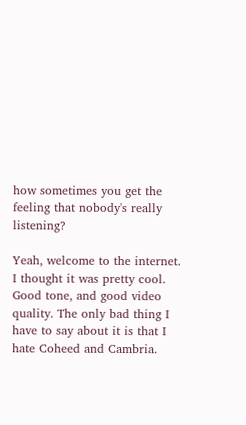how sometimes you get the feeling that nobody's really listening?

Yeah, welcome to the internet.
I thought it was pretty cool. Good tone, and good video quality. The only bad thing I have to say about it is that I hate Coheed and Cambria.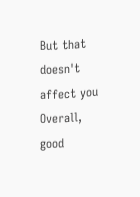But that doesn't affect you Overall, good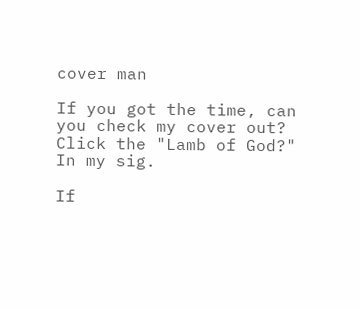cover man

If you got the time, can you check my cover out? Click the "Lamb of God?" In my sig.

If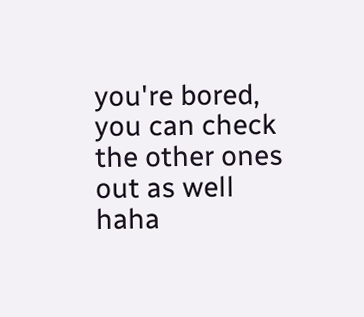you're bored, you can check the other ones out as well haha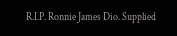R.I.P. Ronnie James Dio. Supplied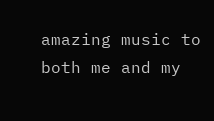amazing music to both me and my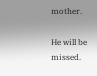mother.

He will be missed.